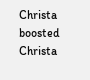Christa boosted
Christa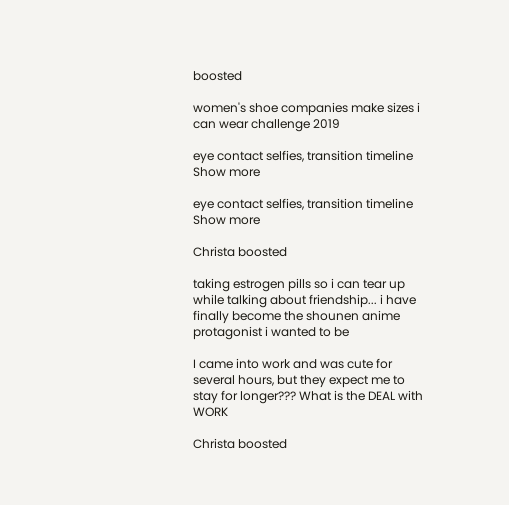boosted

women's shoe companies make sizes i can wear challenge 2019

eye contact selfies, transition timeline Show more

eye contact selfies, transition timeline Show more

Christa boosted

taking estrogen pills so i can tear up while talking about friendship... i have finally become the shounen anime protagonist i wanted to be

I came into work and was cute for several hours, but they expect me to stay for longer??? What is the DEAL with WORK

Christa boosted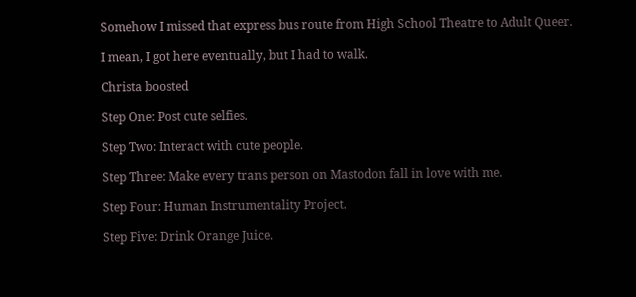Somehow I missed that express bus route from High School Theatre to Adult Queer.

I mean, I got here eventually, but I had to walk.

Christa boosted

Step One: Post cute selfies.

Step Two: Interact with cute people.

Step Three: Make every trans person on Mastodon fall in love with me.

Step Four: Human Instrumentality Project.

Step Five: Drink Orange Juice.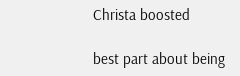Christa boosted

best part about being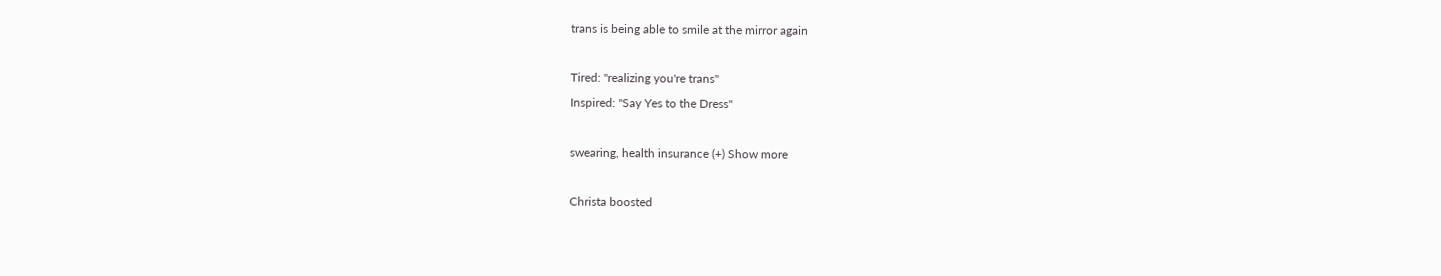trans is being able to smile at the mirror again

Tired: "realizing you're trans"
Inspired: "Say Yes to the Dress"

swearing, health insurance (+) Show more

Christa boosted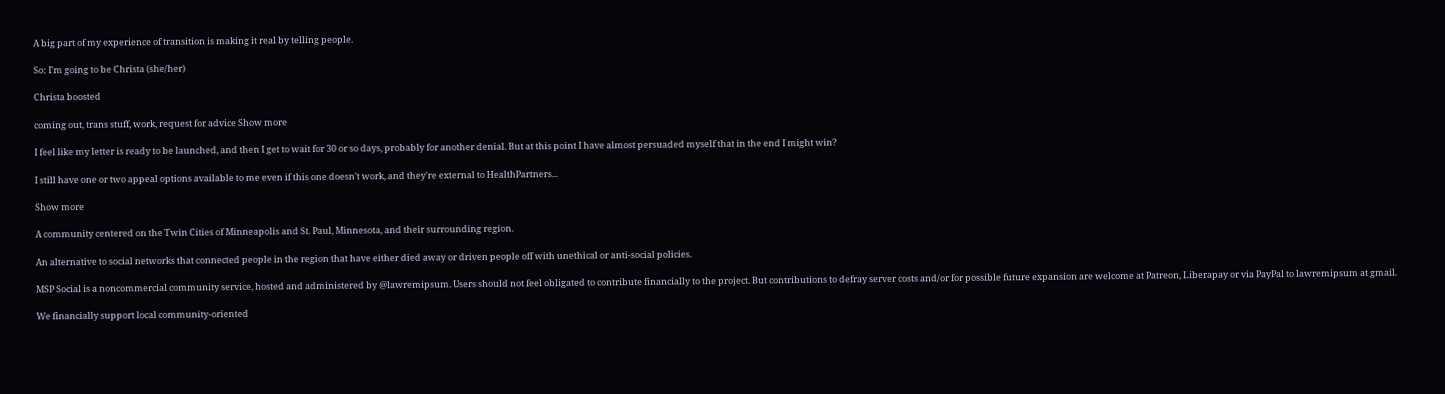A big part of my experience of transition is making it real by telling people.

So: I'm going to be Christa (she/her)

Christa boosted

coming out, trans stuff, work, request for advice Show more

I feel like my letter is ready to be launched, and then I get to wait for 30 or so days, probably for another denial. But at this point I have almost persuaded myself that in the end I might win?

I still have one or two appeal options available to me even if this one doesn't work, and they're external to HealthPartners...

Show more

A community centered on the Twin Cities of Minneapolis and St. Paul, Minnesota, and their surrounding region.

An alternative to social networks that connected people in the region that have either died away or driven people off with unethical or anti-social policies.

MSP Social is a noncommercial community service, hosted and administered by @lawremipsum. Users should not feel obligated to contribute financially to the project. But contributions to defray server costs and/or for possible future expansion are welcome at Patreon, Liberapay or via PayPal to lawremipsum at gmail.

We financially support local community-oriented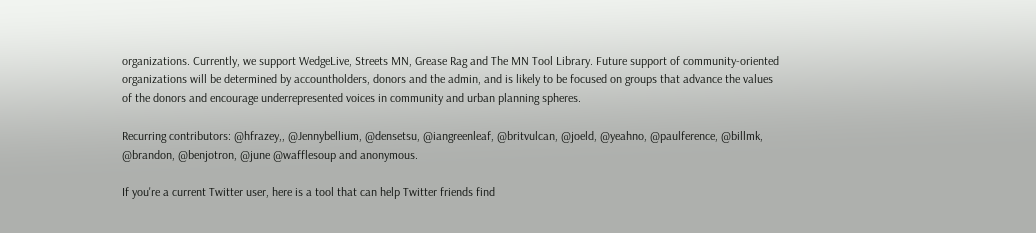organizations. Currently, we support WedgeLive, Streets MN, Grease Rag and The MN Tool Library. Future support of community-oriented organizations will be determined by accountholders, donors and the admin, and is likely to be focused on groups that advance the values of the donors and encourage underrepresented voices in community and urban planning spheres.

Recurring contributors: @hfrazey,, @Jennybellium, @densetsu, @iangreenleaf, @britvulcan, @joeld, @yeahno, @paulference, @billmk, @brandon, @benjotron, @june @wafflesoup and anonymous.

If you're a current Twitter user, here is a tool that can help Twitter friends find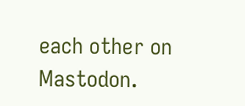each other on Mastodon.